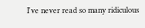I've never read so many ridiculous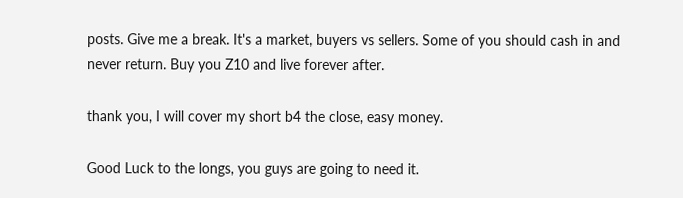posts. Give me a break. It's a market, buyers vs sellers. Some of you should cash in and never return. Buy you Z10 and live forever after.

thank you, I will cover my short b4 the close, easy money.

Good Luck to the longs, you guys are going to need it.